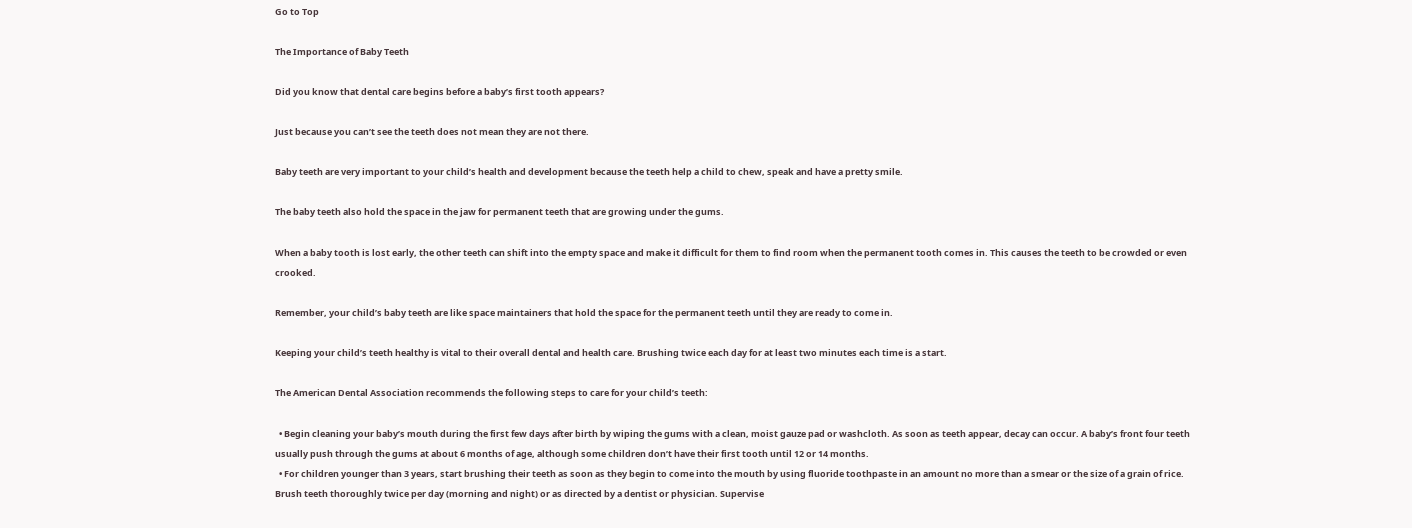Go to Top

The Importance of Baby Teeth

Did you know that dental care begins before a baby’s first tooth appears?

Just because you can’t see the teeth does not mean they are not there.

Baby teeth are very important to your child’s health and development because the teeth help a child to chew, speak and have a pretty smile.

The baby teeth also hold the space in the jaw for permanent teeth that are growing under the gums.

When a baby tooth is lost early, the other teeth can shift into the empty space and make it difficult for them to find room when the permanent tooth comes in. This causes the teeth to be crowded or even crooked.

Remember, your child’s baby teeth are like space maintainers that hold the space for the permanent teeth until they are ready to come in.

Keeping your child’s teeth healthy is vital to their overall dental and health care. Brushing twice each day for at least two minutes each time is a start.

The American Dental Association recommends the following steps to care for your child’s teeth:

  • Begin cleaning your baby’s mouth during the first few days after birth by wiping the gums with a clean, moist gauze pad or washcloth. As soon as teeth appear, decay can occur. A baby’s front four teeth usually push through the gums at about 6 months of age, although some children don’t have their first tooth until 12 or 14 months.
  • For children younger than 3 years, start brushing their teeth as soon as they begin to come into the mouth by using fluoride toothpaste in an amount no more than a smear or the size of a grain of rice. Brush teeth thoroughly twice per day (morning and night) or as directed by a dentist or physician. Supervise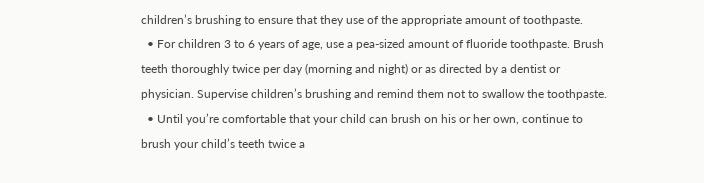children’s brushing to ensure that they use of the appropriate amount of toothpaste.
  • For children 3 to 6 years of age, use a pea-sized amount of fluoride toothpaste. Brush teeth thoroughly twice per day (morning and night) or as directed by a dentist or physician. Supervise children’s brushing and remind them not to swallow the toothpaste.
  • Until you’re comfortable that your child can brush on his or her own, continue to brush your child’s teeth twice a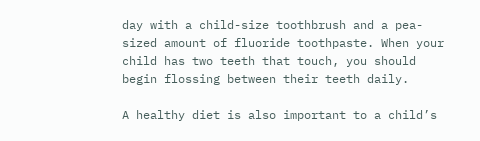day with a child-size toothbrush and a pea-sized amount of fluoride toothpaste. When your child has two teeth that touch, you should begin flossing between their teeth daily.

A healthy diet is also important to a child’s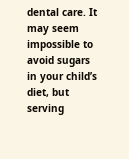dental care. It may seem impossible to avoid sugars in your child’s diet, but serving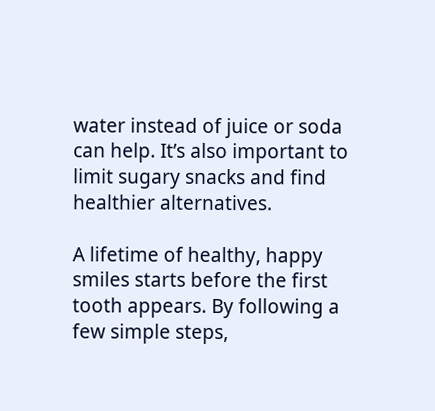water instead of juice or soda can help. It’s also important to limit sugary snacks and find healthier alternatives.

A lifetime of healthy, happy smiles starts before the first tooth appears. By following a few simple steps,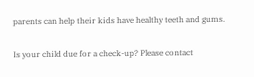parents can help their kids have healthy teeth and gums.

Is your child due for a check-up? Please contact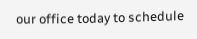our office today to schedule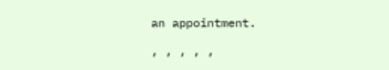an appointment.

, , , , ,